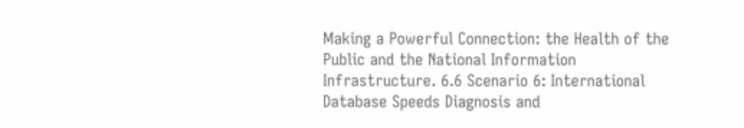Making a Powerful Connection: the Health of the Public and the National Information Infrastructure. 6.6 Scenario 6: International Database Speeds Diagnosis and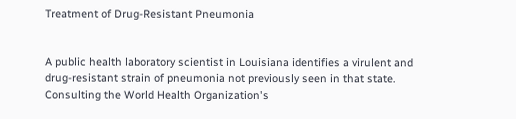Treatment of Drug-Resistant Pneumonia


A public health laboratory scientist in Louisiana identifies a virulent and drug-resistant strain of pneumonia not previously seen in that state. Consulting the World Health Organization's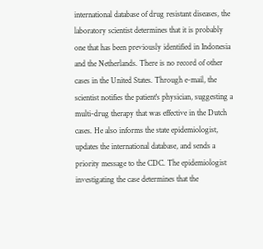international database of drug resistant diseases, the laboratory scientist determines that it is probably one that has been previously identified in Indonesia and the Netherlands. There is no record of other cases in the United States. Through e-mail, the scientist notifies the patient's physician, suggesting a multi-drug therapy that was effective in the Dutch cases. He also informs the state epidemiologist, updates the international database, and sends a priority message to the CDC. The epidemiologist investigating the case determines that the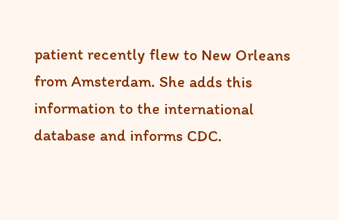patient recently flew to New Orleans from Amsterdam. She adds this information to the international database and informs CDC.